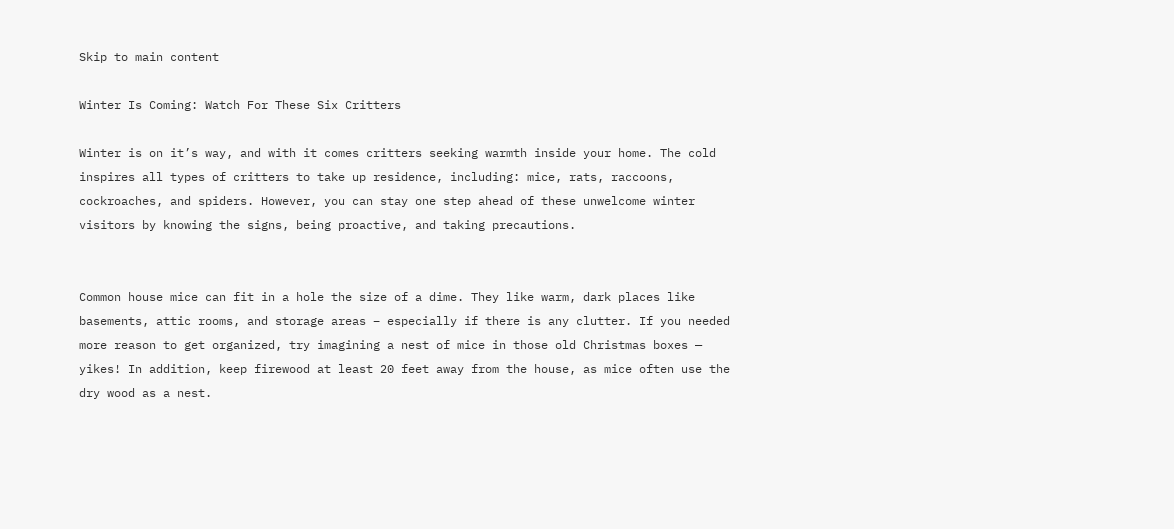Skip to main content

Winter Is Coming: Watch For These Six Critters

Winter is on it’s way, and with it comes critters seeking warmth inside your home. The cold inspires all types of critters to take up residence, including: mice, rats, raccoons, cockroaches, and spiders. However, you can stay one step ahead of these unwelcome winter visitors by knowing the signs, being proactive, and taking precautions.


Common house mice can fit in a hole the size of a dime. They like warm, dark places like basements, attic rooms, and storage areas – especially if there is any clutter. If you needed more reason to get organized, try imagining a nest of mice in those old Christmas boxes — yikes! In addition, keep firewood at least 20 feet away from the house, as mice often use the dry wood as a nest.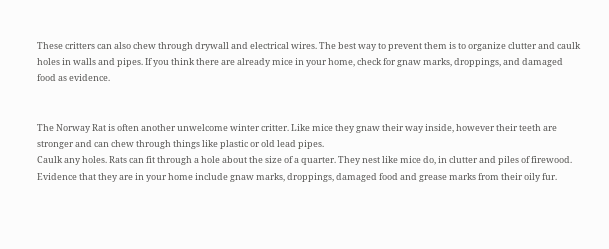These critters can also chew through drywall and electrical wires. The best way to prevent them is to organize clutter and caulk holes in walls and pipes. If you think there are already mice in your home, check for gnaw marks, droppings, and damaged food as evidence.


The Norway Rat is often another unwelcome winter critter. Like mice they gnaw their way inside, however their teeth are stronger and can chew through things like plastic or old lead pipes.
Caulk any holes. Rats can fit through a hole about the size of a quarter. They nest like mice do, in clutter and piles of firewood. Evidence that they are in your home include gnaw marks, droppings, damaged food and grease marks from their oily fur.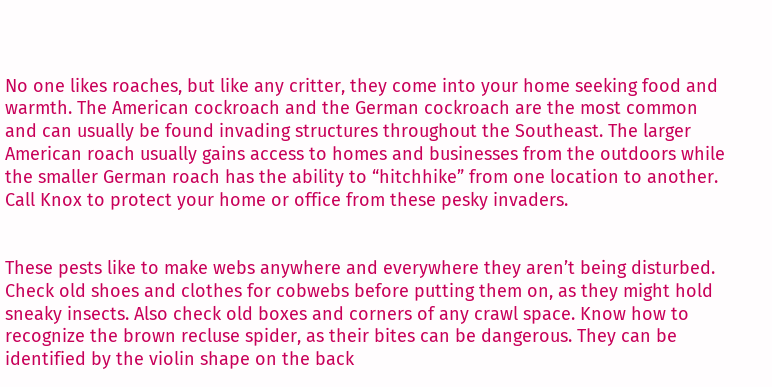No one likes roaches, but like any critter, they come into your home seeking food and warmth. The American cockroach and the German cockroach are the most common and can usually be found invading structures throughout the Southeast. The larger American roach usually gains access to homes and businesses from the outdoors while the smaller German roach has the ability to “hitchhike” from one location to another. Call Knox to protect your home or office from these pesky invaders.


These pests like to make webs anywhere and everywhere they aren’t being disturbed. Check old shoes and clothes for cobwebs before putting them on, as they might hold sneaky insects. Also check old boxes and corners of any crawl space. Know how to recognize the brown recluse spider, as their bites can be dangerous. They can be identified by the violin shape on the back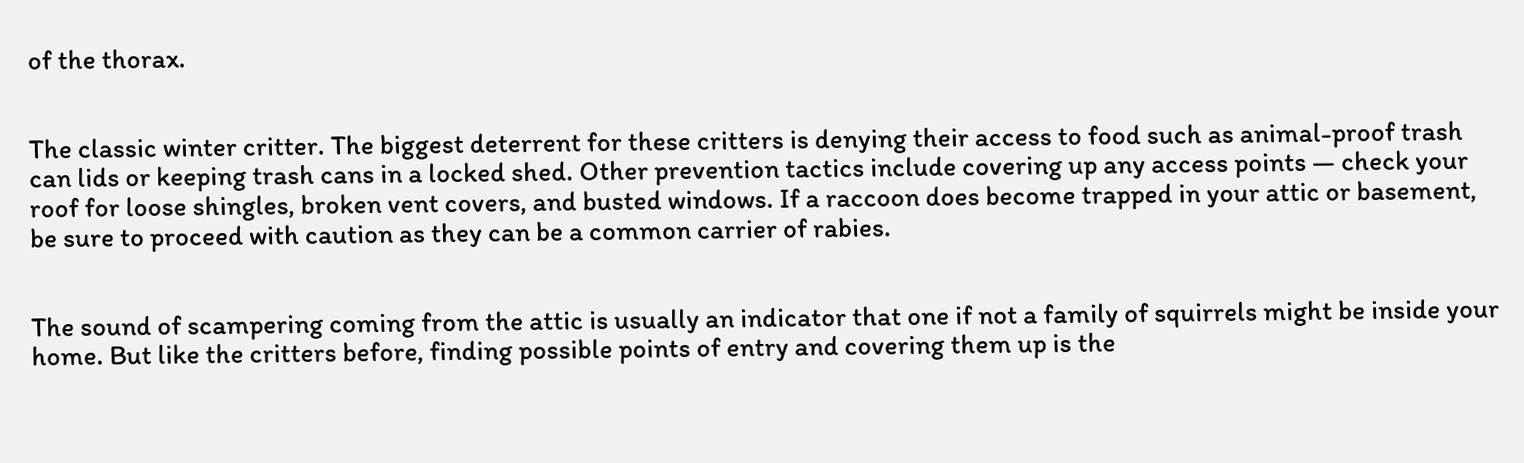of the thorax.


The classic winter critter. The biggest deterrent for these critters is denying their access to food such as animal-proof trash can lids or keeping trash cans in a locked shed. Other prevention tactics include covering up any access points — check your roof for loose shingles, broken vent covers, and busted windows. If a raccoon does become trapped in your attic or basement, be sure to proceed with caution as they can be a common carrier of rabies.


The sound of scampering coming from the attic is usually an indicator that one if not a family of squirrels might be inside your home. But like the critters before, finding possible points of entry and covering them up is the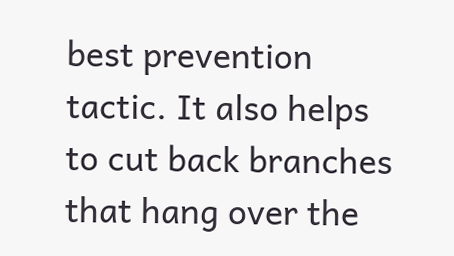best prevention tactic. It also helps to cut back branches that hang over the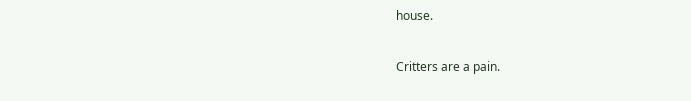house.

Critters are a pain.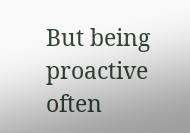But being proactive often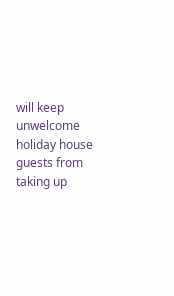will keep unwelcome holiday house guests from taking up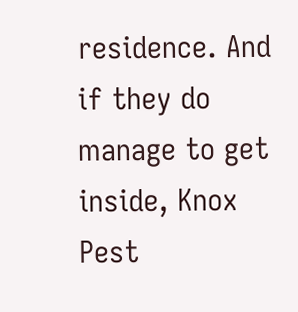residence. And if they do manage to get inside, Knox Pest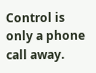Control is only a phone call away.